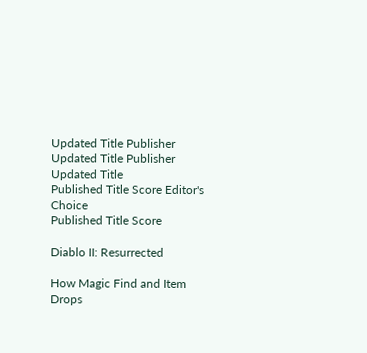Updated Title Publisher
Updated Title Publisher
Updated Title
Published Title Score Editor's Choice
Published Title Score

Diablo II: Resurrected

How Magic Find and Item Drops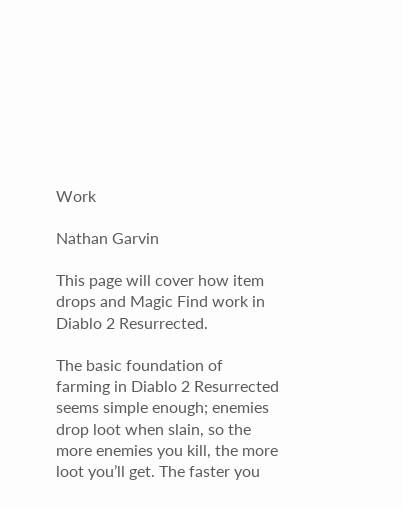Work

Nathan Garvin

This page will cover how item drops and Magic Find work in Diablo 2 Resurrected.

The basic foundation of farming in Diablo 2 Resurrected seems simple enough; enemies drop loot when slain, so the more enemies you kill, the more loot you’ll get. The faster you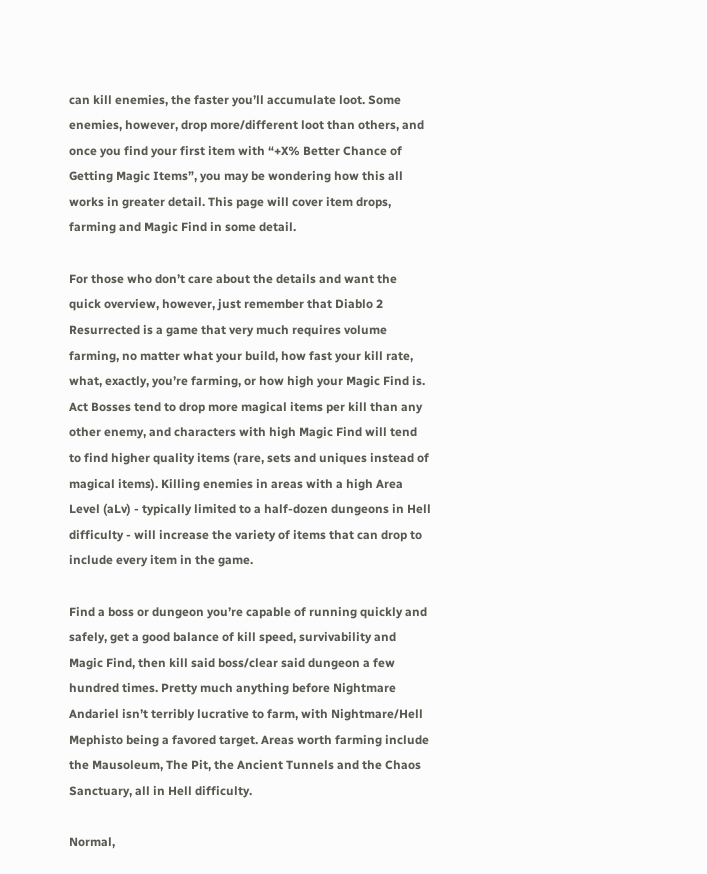can kill enemies, the faster you’ll accumulate loot. Some enemies, however, drop more/different loot than others, and once you find your first item with “+X% Better Chance of Getting Magic Items”, you may be wondering how this all works in greater detail. This page will cover item drops, farming and Magic Find in some detail.

For those who don’t care about the details and want the quick overview, however, just remember that Diablo 2 Resurrected is a game that very much requires volume farming, no matter what your build, how fast your kill rate, what, exactly, you’re farming, or how high your Magic Find is. Act Bosses tend to drop more magical items per kill than any other enemy, and characters with high Magic Find will tend to find higher quality items (rare, sets and uniques instead of magical items). Killing enemies in areas with a high Area Level (aLv) - typically limited to a half-dozen dungeons in Hell difficulty - will increase the variety of items that can drop to include every item in the game.

Find a boss or dungeon you’re capable of running quickly and safely, get a good balance of kill speed, survivability and Magic Find, then kill said boss/clear said dungeon a few hundred times. Pretty much anything before Nightmare Andariel isn’t terribly lucrative to farm, with Nightmare/Hell Mephisto being a favored target. Areas worth farming include the Mausoleum, The Pit, the Ancient Tunnels and the Chaos Sanctuary, all in Hell difficulty.

Normal,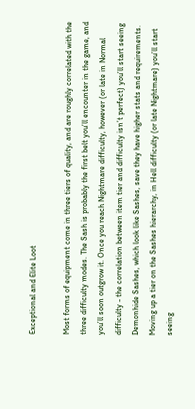Exceptional and Elite Loot

Most forms of equipment come in three tiers of quality, and are roughly correlated with the three difficulty modes. The Sash is probably the first belt you’ll encounter in the game, and you’ll soon outgrow it. Once you reach Nightmare difficulty, however (or late in Normal difficulty - the correlation between item tier and difficulty isn’t perfect) you’ll start seeing Demonhide Sashes, which look like Sashes, save they have higher stats and requirements. Moving up a tier on the Sashes hierarchy, in Hell difficulty (or late Nightmare) you’ll start seeing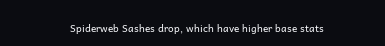Spiderweb Sashes drop, which have higher base stats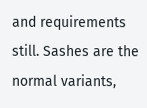and requirements still. Sashes are the normal variants,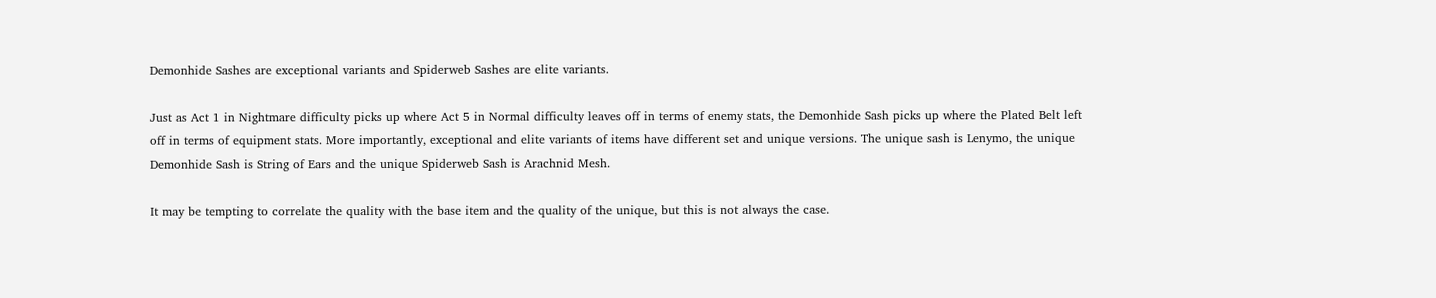Demonhide Sashes are exceptional variants and Spiderweb Sashes are elite variants.

Just as Act 1 in Nightmare difficulty picks up where Act 5 in Normal difficulty leaves off in terms of enemy stats, the Demonhide Sash picks up where the Plated Belt left off in terms of equipment stats. More importantly, exceptional and elite variants of items have different set and unique versions. The unique sash is Lenymo, the unique Demonhide Sash is String of Ears and the unique Spiderweb Sash is Arachnid Mesh.

It may be tempting to correlate the quality with the base item and the quality of the unique, but this is not always the case.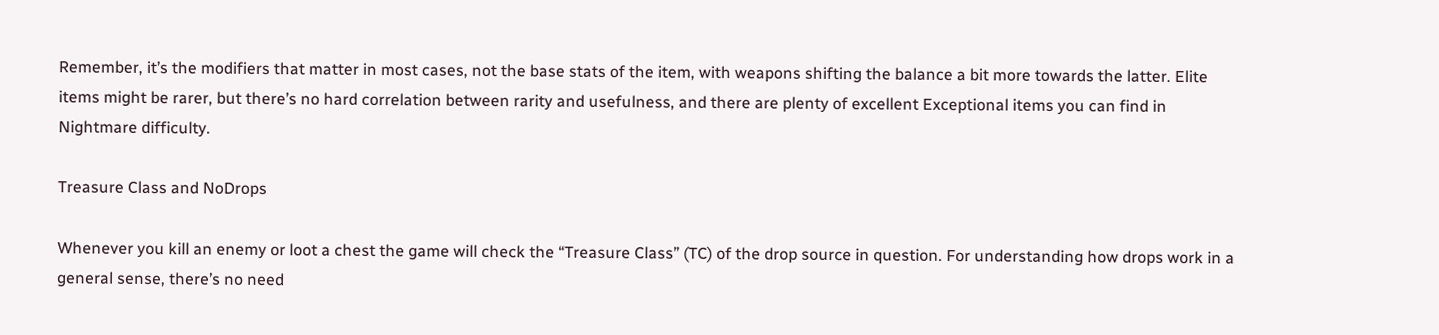Remember, it’s the modifiers that matter in most cases, not the base stats of the item, with weapons shifting the balance a bit more towards the latter. Elite items might be rarer, but there’s no hard correlation between rarity and usefulness, and there are plenty of excellent Exceptional items you can find in Nightmare difficulty.

Treasure Class and NoDrops

Whenever you kill an enemy or loot a chest the game will check the “Treasure Class” (TC) of the drop source in question. For understanding how drops work in a general sense, there’s no need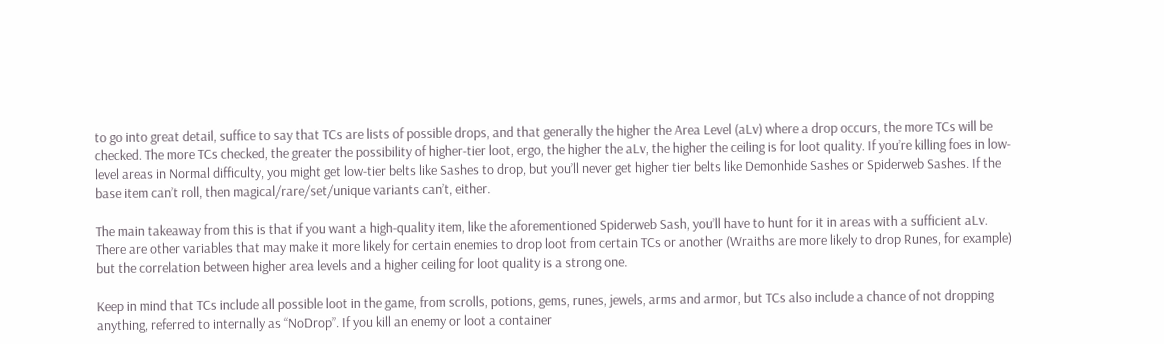to go into great detail, suffice to say that TCs are lists of possible drops, and that generally the higher the Area Level (aLv) where a drop occurs, the more TCs will be checked. The more TCs checked, the greater the possibility of higher-tier loot, ergo, the higher the aLv, the higher the ceiling is for loot quality. If you’re killing foes in low-level areas in Normal difficulty, you might get low-tier belts like Sashes to drop, but you’ll never get higher tier belts like Demonhide Sashes or Spiderweb Sashes. If the base item can’t roll, then magical/rare/set/unique variants can’t, either.

The main takeaway from this is that if you want a high-quality item, like the aforementioned Spiderweb Sash, you’ll have to hunt for it in areas with a sufficient aLv. There are other variables that may make it more likely for certain enemies to drop loot from certain TCs or another (Wraiths are more likely to drop Runes, for example) but the correlation between higher area levels and a higher ceiling for loot quality is a strong one.

Keep in mind that TCs include all possible loot in the game, from scrolls, potions, gems, runes, jewels, arms and armor, but TCs also include a chance of not dropping anything, referred to internally as “NoDrop”. If you kill an enemy or loot a container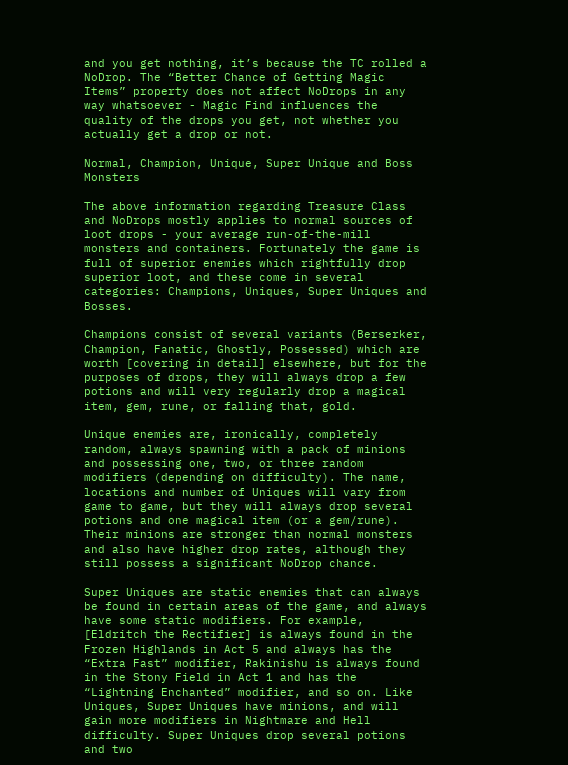and you get nothing, it’s because the TC rolled a NoDrop. The “Better Chance of Getting Magic Items” property does not affect NoDrops in any way whatsoever - Magic Find influences the quality of the drops you get, not whether you actually get a drop or not.

Normal, Champion, Unique, Super Unique and Boss Monsters

The above information regarding Treasure Class and NoDrops mostly applies to normal sources of loot drops - your average run-of-the-mill monsters and containers. Fortunately the game is full of superior enemies which rightfully drop superior loot, and these come in several categories: Champions, Uniques, Super Uniques and Bosses.

Champions consist of several variants (Berserker, Champion, Fanatic, Ghostly, Possessed) which are worth [covering in detail] elsewhere, but for the purposes of drops, they will always drop a few potions and will very regularly drop a magical item, gem, rune, or falling that, gold.

Unique enemies are, ironically, completely random, always spawning with a pack of minions and possessing one, two, or three random modifiers (depending on difficulty). The name, locations and number of Uniques will vary from game to game, but they will always drop several potions and one magical item (or a gem/rune). Their minions are stronger than normal monsters and also have higher drop rates, although they still possess a significant NoDrop chance.

Super Uniques are static enemies that can always be found in certain areas of the game, and always have some static modifiers. For example, [Eldritch the Rectifier] is always found in the Frozen Highlands in Act 5 and always has the “Extra Fast” modifier, Rakinishu is always found in the Stony Field in Act 1 and has the “Lightning Enchanted” modifier, and so on. Like Uniques, Super Uniques have minions, and will gain more modifiers in Nightmare and Hell difficulty. Super Uniques drop several potions and two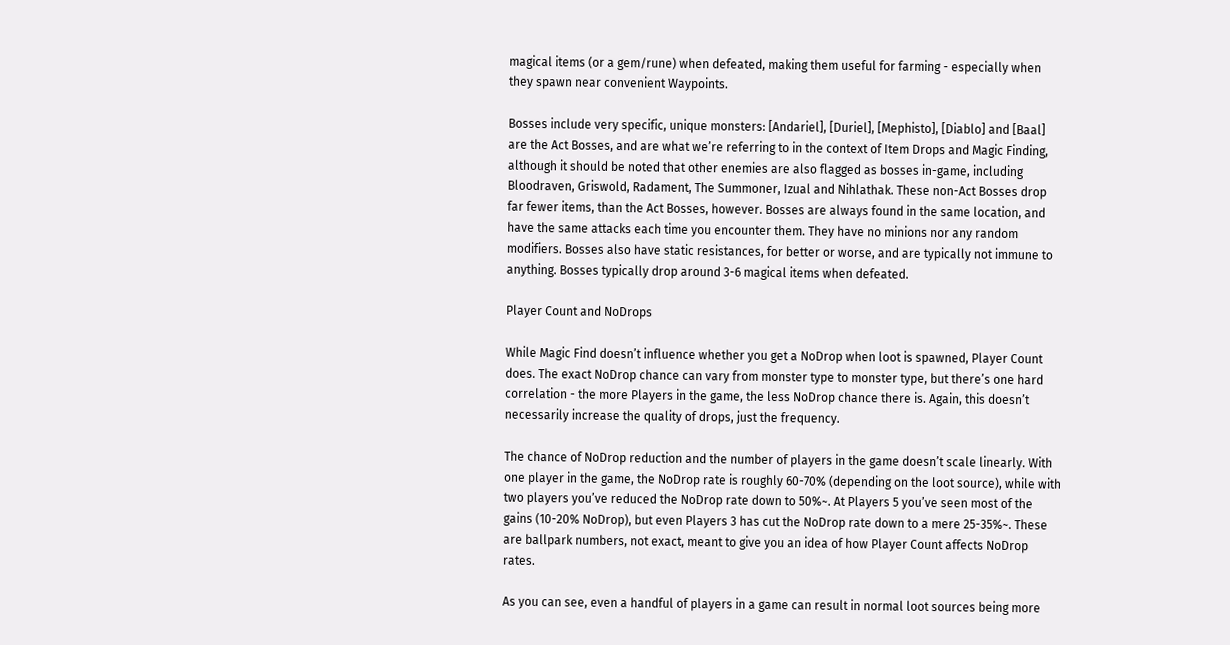magical items (or a gem/rune) when defeated, making them useful for farming - especially when they spawn near convenient Waypoints.

Bosses include very specific, unique monsters: [Andariel], [Duriel], [Mephisto], [Diablo] and [Baal] are the Act Bosses, and are what we’re referring to in the context of Item Drops and Magic Finding, although it should be noted that other enemies are also flagged as bosses in-game, including Bloodraven, Griswold, Radament, The Summoner, Izual and Nihlathak. These non-Act Bosses drop far fewer items, than the Act Bosses, however. Bosses are always found in the same location, and have the same attacks each time you encounter them. They have no minions nor any random modifiers. Bosses also have static resistances, for better or worse, and are typically not immune to anything. Bosses typically drop around 3-6 magical items when defeated.

Player Count and NoDrops

While Magic Find doesn’t influence whether you get a NoDrop when loot is spawned, Player Count does. The exact NoDrop chance can vary from monster type to monster type, but there’s one hard correlation - the more Players in the game, the less NoDrop chance there is. Again, this doesn’t necessarily increase the quality of drops, just the frequency.

The chance of NoDrop reduction and the number of players in the game doesn’t scale linearly. With one player in the game, the NoDrop rate is roughly 60-70% (depending on the loot source), while with two players you’ve reduced the NoDrop rate down to 50%~. At Players 5 you’ve seen most of the gains (10-20% NoDrop), but even Players 3 has cut the NoDrop rate down to a mere 25-35%~. These are ballpark numbers, not exact, meant to give you an idea of how Player Count affects NoDrop rates.

As you can see, even a handful of players in a game can result in normal loot sources being more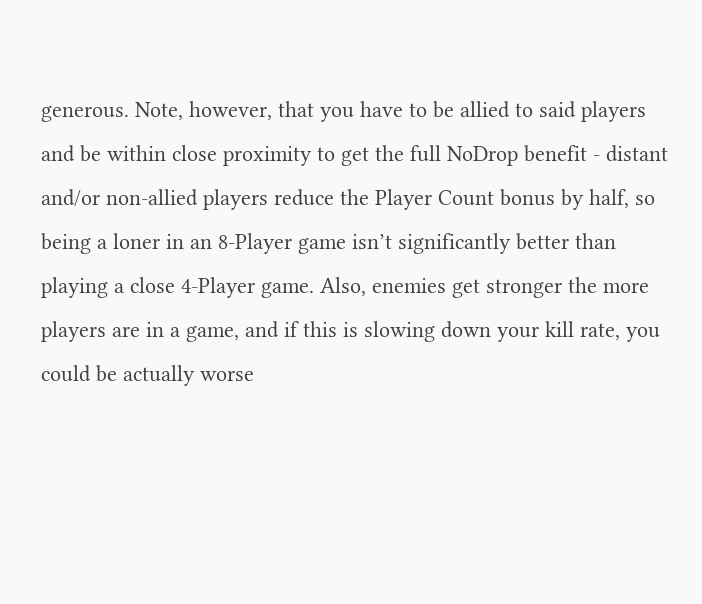generous. Note, however, that you have to be allied to said players and be within close proximity to get the full NoDrop benefit - distant and/or non-allied players reduce the Player Count bonus by half, so being a loner in an 8-Player game isn’t significantly better than playing a close 4-Player game. Also, enemies get stronger the more players are in a game, and if this is slowing down your kill rate, you could be actually worse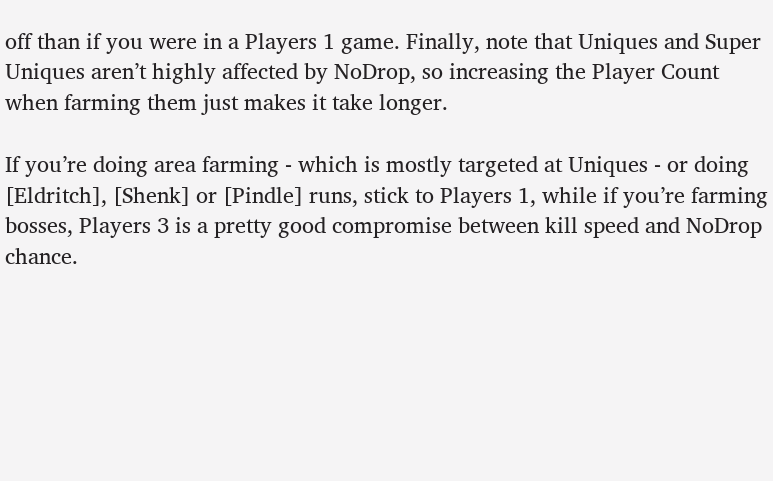off than if you were in a Players 1 game. Finally, note that Uniques and Super Uniques aren’t highly affected by NoDrop, so increasing the Player Count when farming them just makes it take longer.

If you’re doing area farming - which is mostly targeted at Uniques - or doing [Eldritch], [Shenk] or [Pindle] runs, stick to Players 1, while if you’re farming bosses, Players 3 is a pretty good compromise between kill speed and NoDrop chance.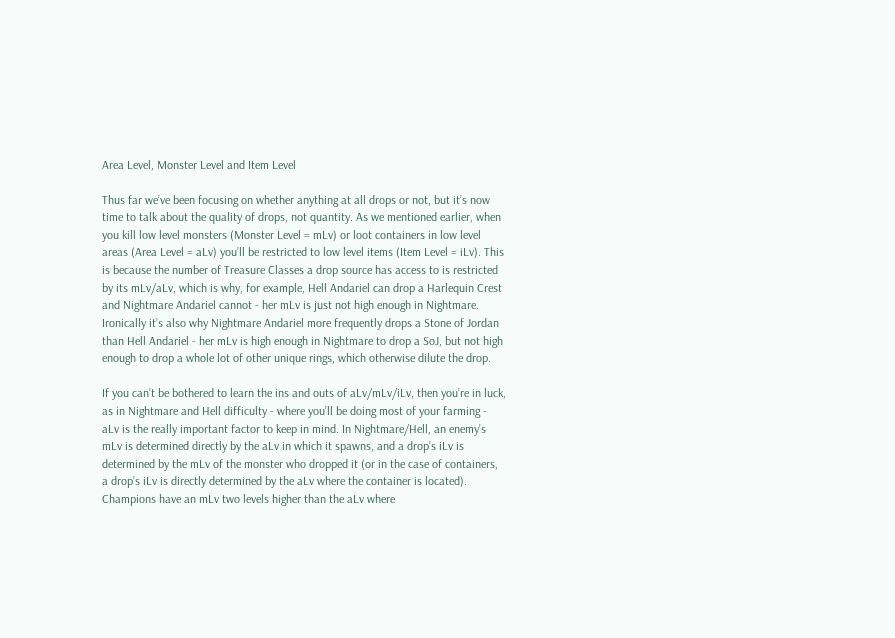Area Level, Monster Level and Item Level

Thus far we’ve been focusing on whether anything at all drops or not, but it’s now time to talk about the quality of drops, not quantity. As we mentioned earlier, when you kill low level monsters (Monster Level = mLv) or loot containers in low level areas (Area Level = aLv) you’ll be restricted to low level items (Item Level = iLv). This is because the number of Treasure Classes a drop source has access to is restricted by its mLv/aLv, which is why, for example, Hell Andariel can drop a Harlequin Crest and Nightmare Andariel cannot - her mLv is just not high enough in Nightmare. Ironically it’s also why Nightmare Andariel more frequently drops a Stone of Jordan than Hell Andariel - her mLv is high enough in Nightmare to drop a SoJ, but not high enough to drop a whole lot of other unique rings, which otherwise dilute the drop.

If you can’t be bothered to learn the ins and outs of aLv/mLv/iLv, then you’re in luck, as in Nightmare and Hell difficulty - where you’ll be doing most of your farming - aLv is the really important factor to keep in mind. In Nightmare/Hell, an enemy’s mLv is determined directly by the aLv in which it spawns, and a drop’s iLv is determined by the mLv of the monster who dropped it (or in the case of containers, a drop’s iLv is directly determined by the aLv where the container is located). Champions have an mLv two levels higher than the aLv where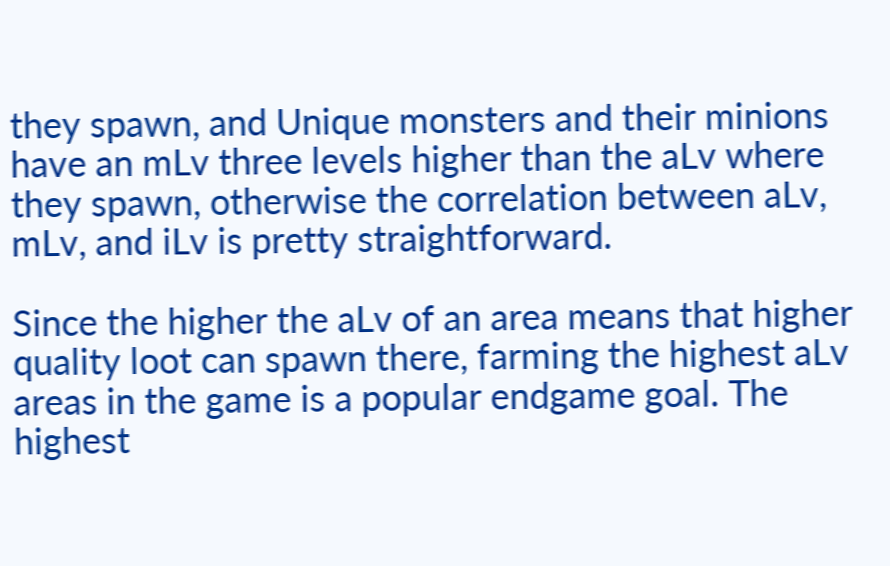they spawn, and Unique monsters and their minions have an mLv three levels higher than the aLv where they spawn, otherwise the correlation between aLv, mLv, and iLv is pretty straightforward.

Since the higher the aLv of an area means that higher quality loot can spawn there, farming the highest aLv areas in the game is a popular endgame goal. The highest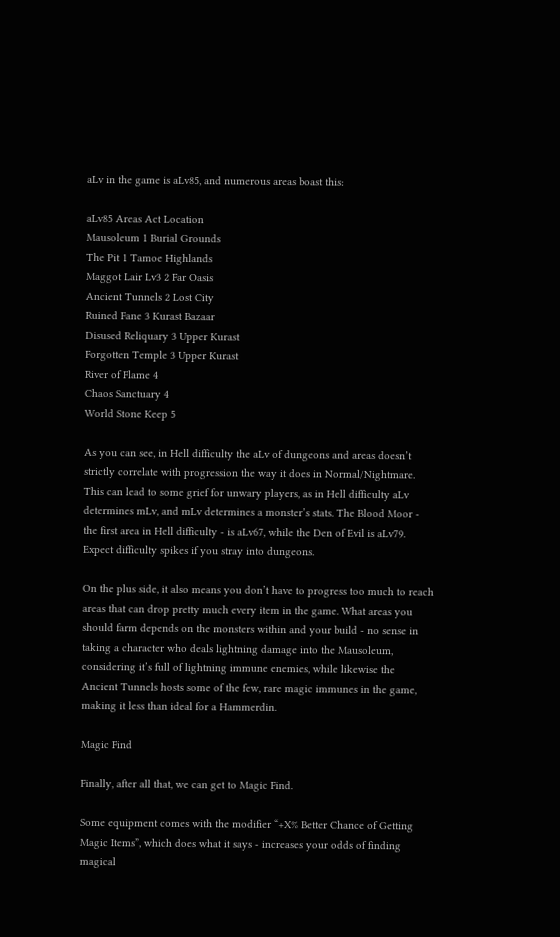aLv in the game is aLv85, and numerous areas boast this:

aLv85 Areas Act Location
Mausoleum 1 Burial Grounds
The Pit 1 Tamoe Highlands
Maggot Lair Lv3 2 Far Oasis
Ancient Tunnels 2 Lost City
Ruined Fane 3 Kurast Bazaar
Disused Reliquary 3 Upper Kurast
Forgotten Temple 3 Upper Kurast
River of Flame 4
Chaos Sanctuary 4
World Stone Keep 5

As you can see, in Hell difficulty the aLv of dungeons and areas doesn’t strictly correlate with progression the way it does in Normal/Nightmare. This can lead to some grief for unwary players, as in Hell difficulty aLv determines mLv, and mLv determines a monster’s stats. The Blood Moor - the first area in Hell difficulty - is aLv67, while the Den of Evil is aLv79. Expect difficulty spikes if you stray into dungeons.

On the plus side, it also means you don’t have to progress too much to reach areas that can drop pretty much every item in the game. What areas you should farm depends on the monsters within and your build - no sense in taking a character who deals lightning damage into the Mausoleum, considering it’s full of lightning immune enemies, while likewise the Ancient Tunnels hosts some of the few, rare magic immunes in the game, making it less than ideal for a Hammerdin.

Magic Find

Finally, after all that, we can get to Magic Find.

Some equipment comes with the modifier “+X% Better Chance of Getting Magic Items”, which does what it says - increases your odds of finding magical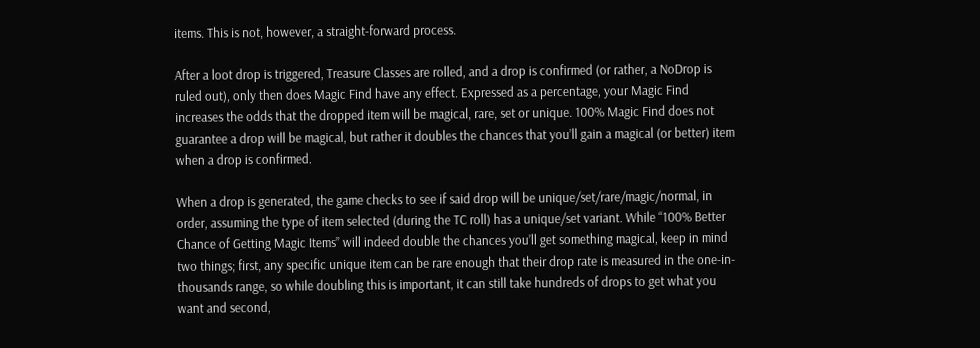items. This is not, however, a straight-forward process.

After a loot drop is triggered, Treasure Classes are rolled, and a drop is confirmed (or rather, a NoDrop is ruled out), only then does Magic Find have any effect. Expressed as a percentage, your Magic Find increases the odds that the dropped item will be magical, rare, set or unique. 100% Magic Find does not guarantee a drop will be magical, but rather it doubles the chances that you’ll gain a magical (or better) item when a drop is confirmed.

When a drop is generated, the game checks to see if said drop will be unique/set/rare/magic/normal, in order, assuming the type of item selected (during the TC roll) has a unique/set variant. While “100% Better Chance of Getting Magic Items” will indeed double the chances you’ll get something magical, keep in mind two things; first, any specific unique item can be rare enough that their drop rate is measured in the one-in-thousands range, so while doubling this is important, it can still take hundreds of drops to get what you want and second,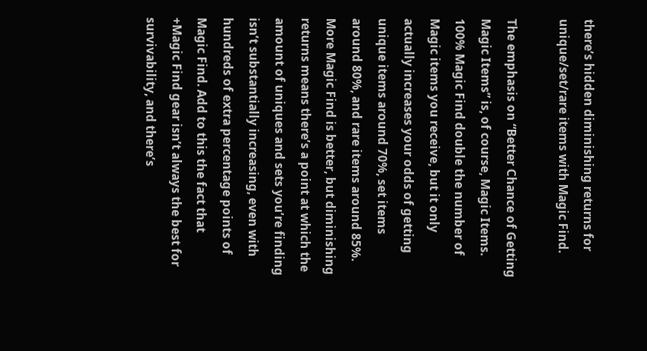there’s hidden diminishing returns for unique/set/rare items with Magic Find.

The emphasis on “Better Chance of Getting Magic Items” is, of course, Magic Items. 100% Magic Find double the number of Magic items you receive, but it only actually increases your odds of getting unique items around 70%, set items around 80%, and rare items around 85%. More Magic Find is better, but diminishing returns means there’s a point at which the amount of uniques and sets you’re finding isn’t substantially increasing, even with hundreds of extra percentage points of Magic Find. Add to this the fact that +Magic Find gear isn’t always the best for survivability, and there’s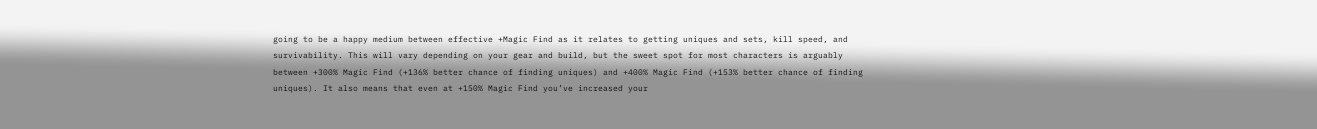going to be a happy medium between effective +Magic Find as it relates to getting uniques and sets, kill speed, and survivability. This will vary depending on your gear and build, but the sweet spot for most characters is arguably between +300% Magic Find (+136% better chance of finding uniques) and +400% Magic Find (+153% better chance of finding uniques). It also means that even at +150% Magic Find you’ve increased your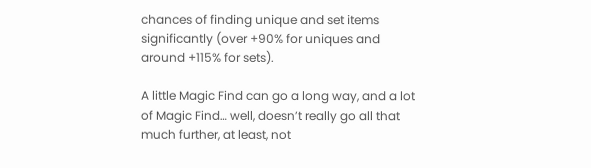chances of finding unique and set items significantly (over +90% for uniques and around +115% for sets).

A little Magic Find can go a long way, and a lot of Magic Find… well, doesn’t really go all that much further, at least, not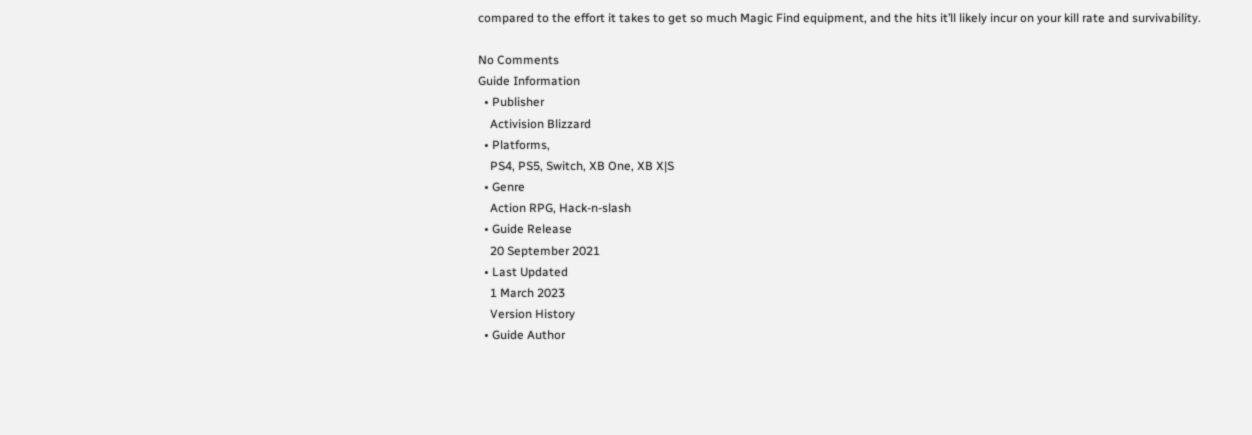compared to the effort it takes to get so much Magic Find equipment, and the hits it’ll likely incur on your kill rate and survivability.

No Comments
Guide Information
  • Publisher
    Activision Blizzard
  • Platforms,
    PS4, PS5, Switch, XB One, XB X|S
  • Genre
    Action RPG, Hack-n-slash
  • Guide Release
    20 September 2021
  • Last Updated
    1 March 2023
    Version History
  • Guide Author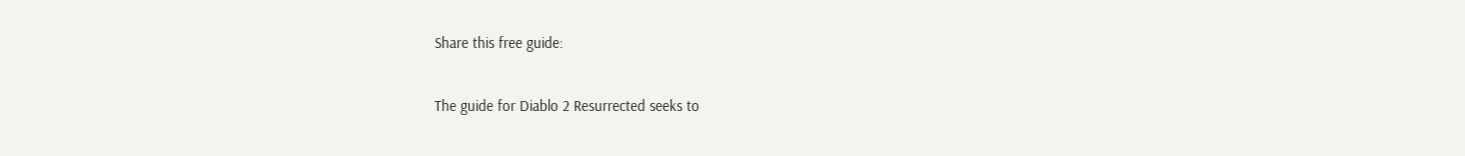Share this free guide:

The guide for Diablo 2 Resurrected seeks to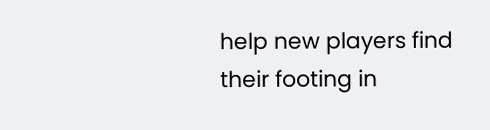help new players find their footing in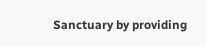Sanctuary by providing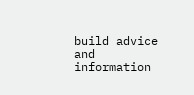build advice and information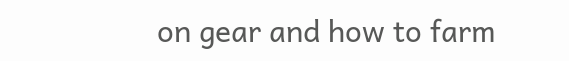on gear and how to farm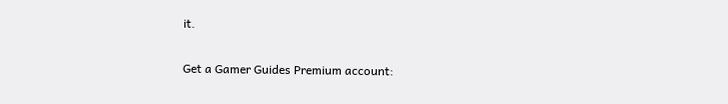it.

Get a Gamer Guides Premium account: